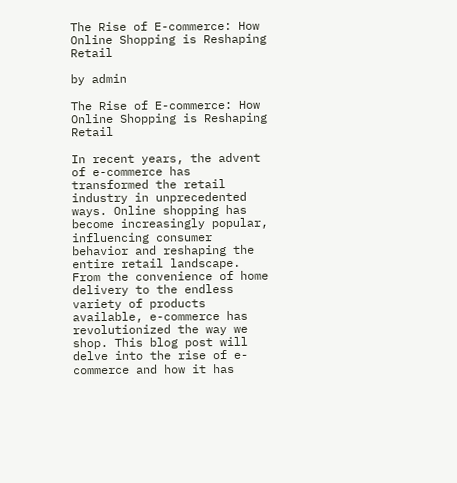The Rise of E-commerce: How Online Shopping is Reshaping Retail

by admin

The Rise of E-commerce: How Online Shopping is Reshaping Retail

In recent years, the advent of e-commerce has transformed the retail industry in unprecedented ways. Online shopping has become increasingly popular, influencing consumer behavior and reshaping the entire retail landscape. From the convenience of home delivery to the endless variety of products available, e-commerce has revolutionized the way we shop. This blog post will delve into the rise of e-commerce and how it has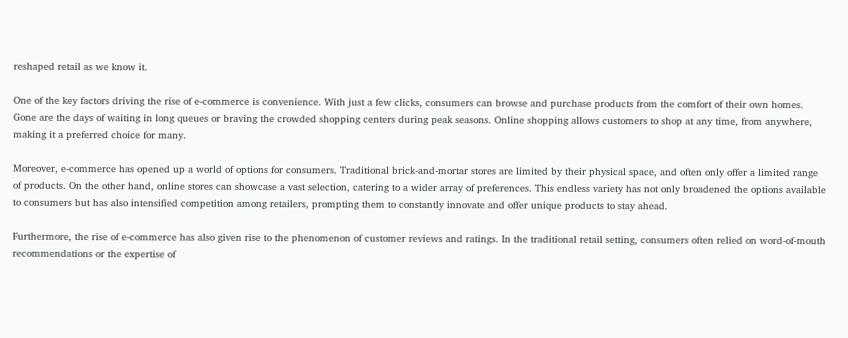reshaped retail as we know it.

One of the key factors driving the rise of e-commerce is convenience. With just a few clicks, consumers can browse and purchase products from the comfort of their own homes. Gone are the days of waiting in long queues or braving the crowded shopping centers during peak seasons. Online shopping allows customers to shop at any time, from anywhere, making it a preferred choice for many.

Moreover, e-commerce has opened up a world of options for consumers. Traditional brick-and-mortar stores are limited by their physical space, and often only offer a limited range of products. On the other hand, online stores can showcase a vast selection, catering to a wider array of preferences. This endless variety has not only broadened the options available to consumers but has also intensified competition among retailers, prompting them to constantly innovate and offer unique products to stay ahead.

Furthermore, the rise of e-commerce has also given rise to the phenomenon of customer reviews and ratings. In the traditional retail setting, consumers often relied on word-of-mouth recommendations or the expertise of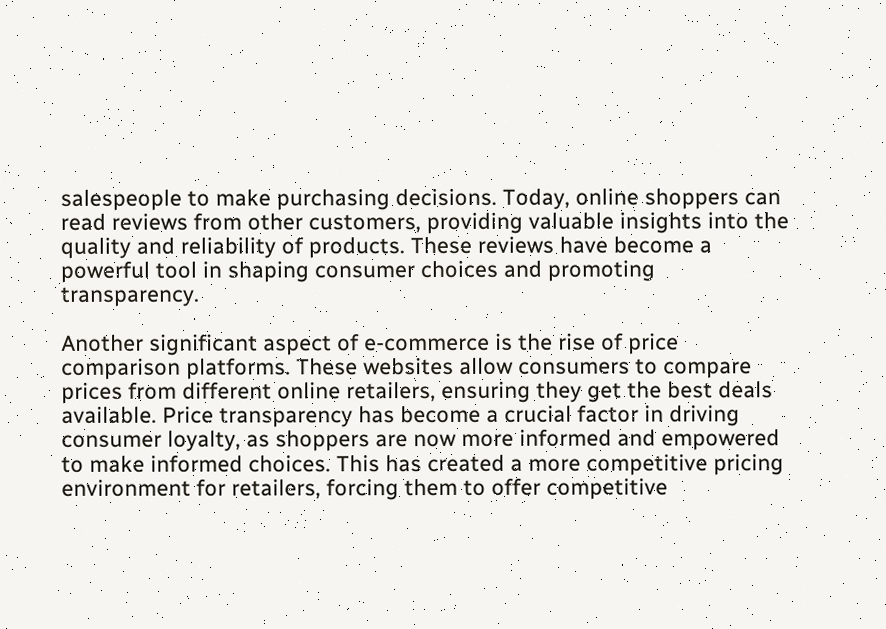salespeople to make purchasing decisions. Today, online shoppers can read reviews from other customers, providing valuable insights into the quality and reliability of products. These reviews have become a powerful tool in shaping consumer choices and promoting transparency.

Another significant aspect of e-commerce is the rise of price comparison platforms. These websites allow consumers to compare prices from different online retailers, ensuring they get the best deals available. Price transparency has become a crucial factor in driving consumer loyalty, as shoppers are now more informed and empowered to make informed choices. This has created a more competitive pricing environment for retailers, forcing them to offer competitive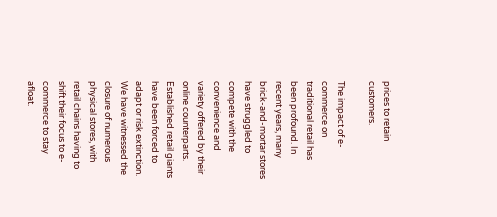prices to retain customers.

The impact of e-commerce on traditional retail has been profound. In recent years, many brick-and-mortar stores have struggled to compete with the convenience and variety offered by their online counterparts. Established retail giants have been forced to adapt or risk extinction. We have witnessed the closure of numerous physical stores, with retail chains having to shift their focus to e-commerce to stay afloat.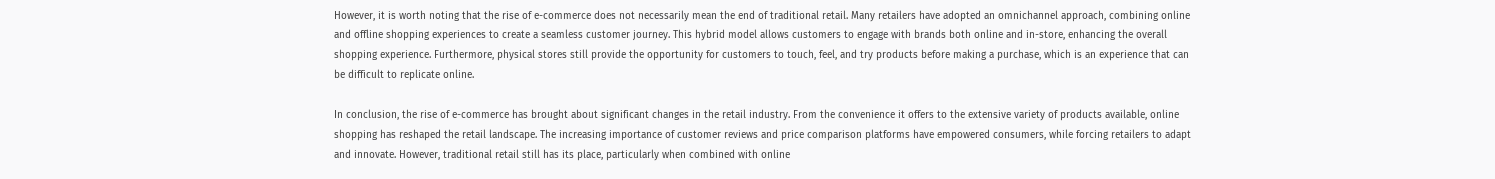However, it is worth noting that the rise of e-commerce does not necessarily mean the end of traditional retail. Many retailers have adopted an omnichannel approach, combining online and offline shopping experiences to create a seamless customer journey. This hybrid model allows customers to engage with brands both online and in-store, enhancing the overall shopping experience. Furthermore, physical stores still provide the opportunity for customers to touch, feel, and try products before making a purchase, which is an experience that can be difficult to replicate online.

In conclusion, the rise of e-commerce has brought about significant changes in the retail industry. From the convenience it offers to the extensive variety of products available, online shopping has reshaped the retail landscape. The increasing importance of customer reviews and price comparison platforms have empowered consumers, while forcing retailers to adapt and innovate. However, traditional retail still has its place, particularly when combined with online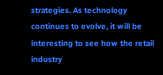strategies. As technology continues to evolve, it will be interesting to see how the retail industry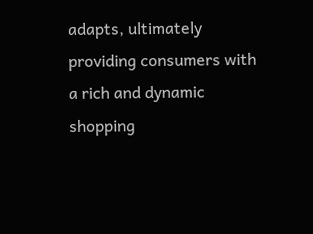adapts, ultimately providing consumers with a rich and dynamic shopping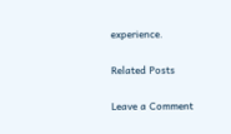experience.

Related Posts

Leave a Comment